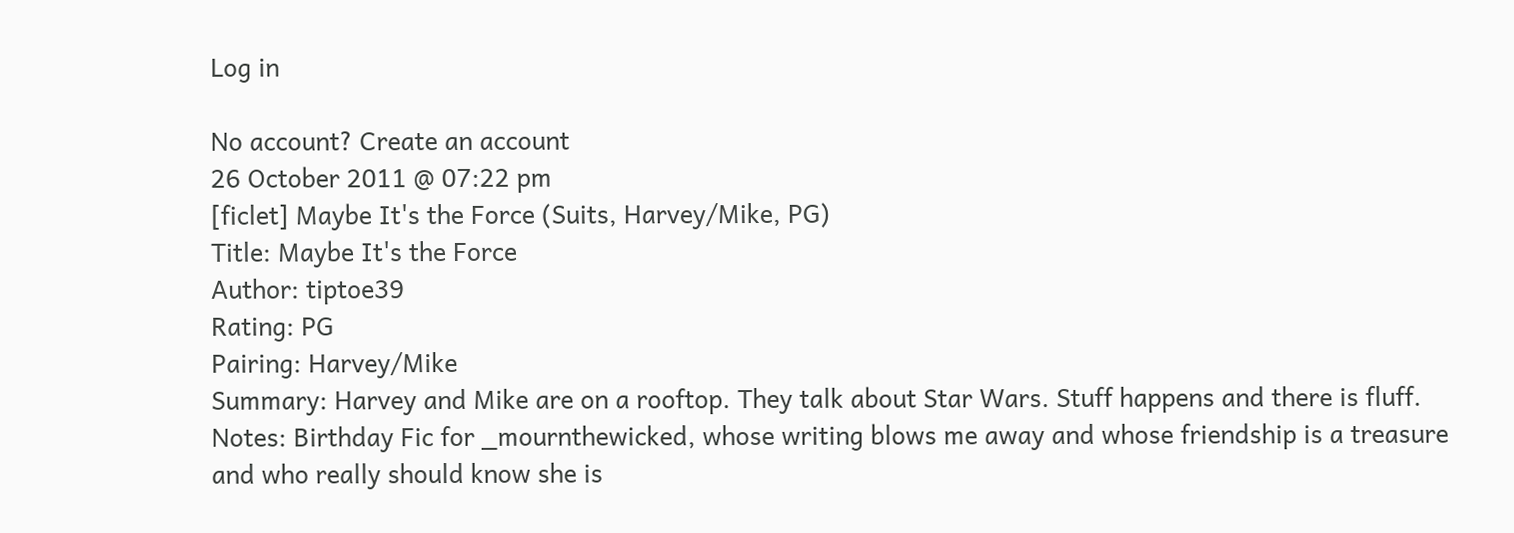Log in

No account? Create an account
26 October 2011 @ 07:22 pm
[ficlet] Maybe It's the Force (Suits, Harvey/Mike, PG)
Title: Maybe It's the Force
Author: tiptoe39
Rating: PG
Pairing: Harvey/Mike
Summary: Harvey and Mike are on a rooftop. They talk about Star Wars. Stuff happens and there is fluff.
Notes: Birthday Fic for _mournthewicked, whose writing blows me away and whose friendship is a treasure and who really should know she is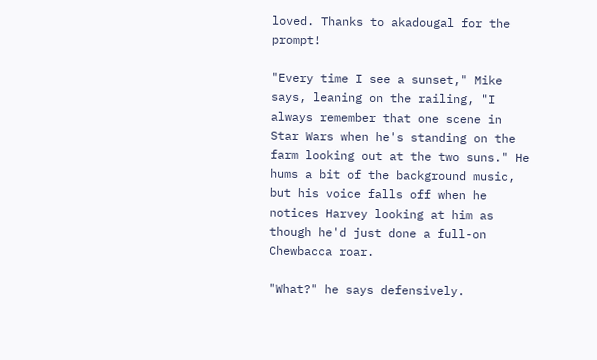loved. Thanks to akadougal for the prompt!

"Every time I see a sunset," Mike says, leaning on the railing, "I always remember that one scene in Star Wars when he's standing on the farm looking out at the two suns." He hums a bit of the background music, but his voice falls off when he notices Harvey looking at him as though he'd just done a full-on Chewbacca roar.

"What?" he says defensively.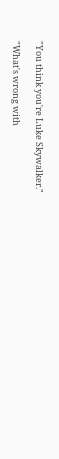"You think you're Luke Skywalker."

"What's wrong with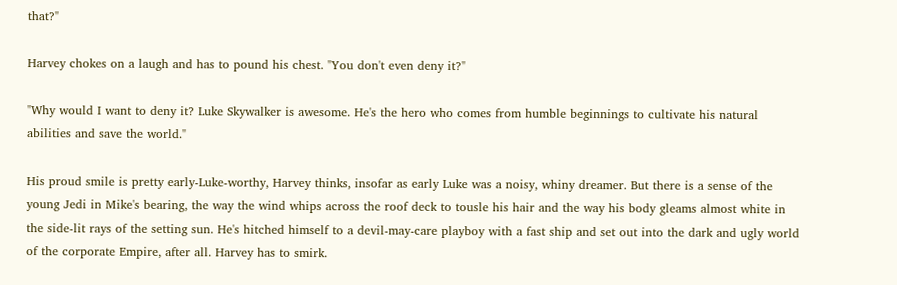that?"

Harvey chokes on a laugh and has to pound his chest. "You don't even deny it?"

"Why would I want to deny it? Luke Skywalker is awesome. He's the hero who comes from humble beginnings to cultivate his natural abilities and save the world."

His proud smile is pretty early-Luke-worthy, Harvey thinks, insofar as early Luke was a noisy, whiny dreamer. But there is a sense of the young Jedi in Mike's bearing, the way the wind whips across the roof deck to tousle his hair and the way his body gleams almost white in the side-lit rays of the setting sun. He's hitched himself to a devil-may-care playboy with a fast ship and set out into the dark and ugly world of the corporate Empire, after all. Harvey has to smirk.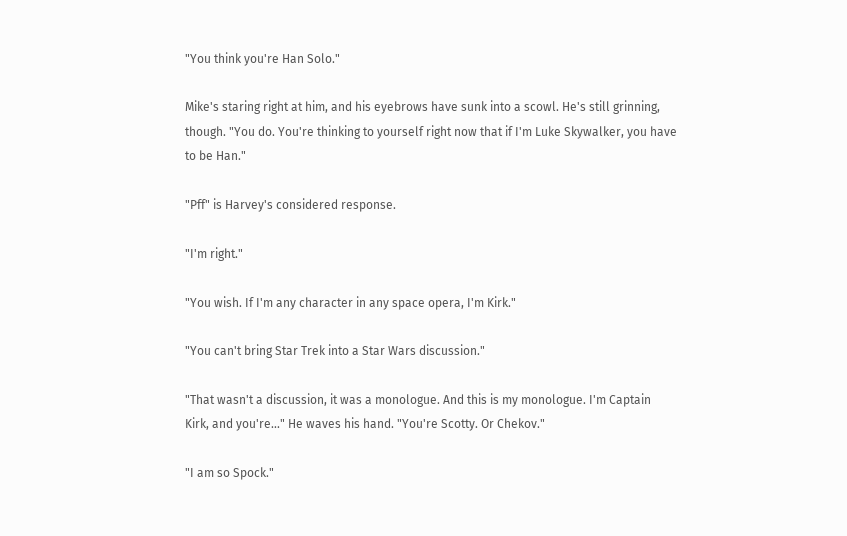"You think you're Han Solo."

Mike's staring right at him, and his eyebrows have sunk into a scowl. He's still grinning, though. "You do. You're thinking to yourself right now that if I'm Luke Skywalker, you have to be Han."

"Pff" is Harvey's considered response.

"I'm right."

"You wish. If I'm any character in any space opera, I'm Kirk."

"You can't bring Star Trek into a Star Wars discussion."

"That wasn't a discussion, it was a monologue. And this is my monologue. I'm Captain Kirk, and you're..." He waves his hand. "You're Scotty. Or Chekov."

"I am so Spock."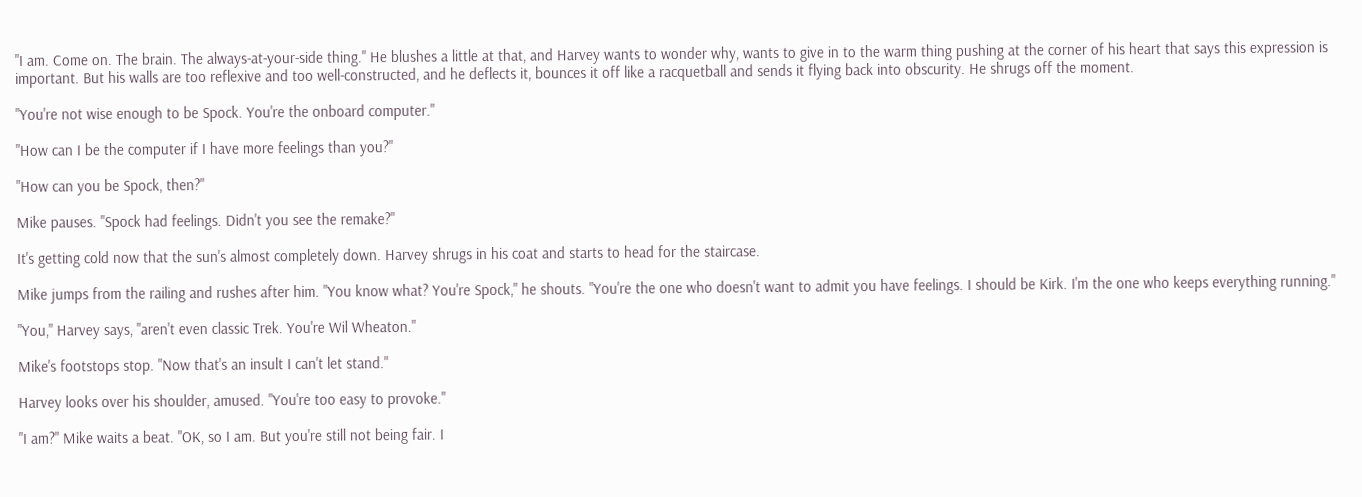"I am. Come on. The brain. The always-at-your-side thing." He blushes a little at that, and Harvey wants to wonder why, wants to give in to the warm thing pushing at the corner of his heart that says this expression is important. But his walls are too reflexive and too well-constructed, and he deflects it, bounces it off like a racquetball and sends it flying back into obscurity. He shrugs off the moment.

"You're not wise enough to be Spock. You're the onboard computer."

"How can I be the computer if I have more feelings than you?"

"How can you be Spock, then?"

Mike pauses. "Spock had feelings. Didn't you see the remake?"

It's getting cold now that the sun's almost completely down. Harvey shrugs in his coat and starts to head for the staircase.

Mike jumps from the railing and rushes after him. "You know what? You're Spock," he shouts. "You're the one who doesn't want to admit you have feelings. I should be Kirk. I'm the one who keeps everything running."

"You," Harvey says, "aren't even classic Trek. You're Wil Wheaton."

Mike's footstops stop. "Now that's an insult I can't let stand."

Harvey looks over his shoulder, amused. "You're too easy to provoke."

"I am?" Mike waits a beat. "OK, so I am. But you're still not being fair. I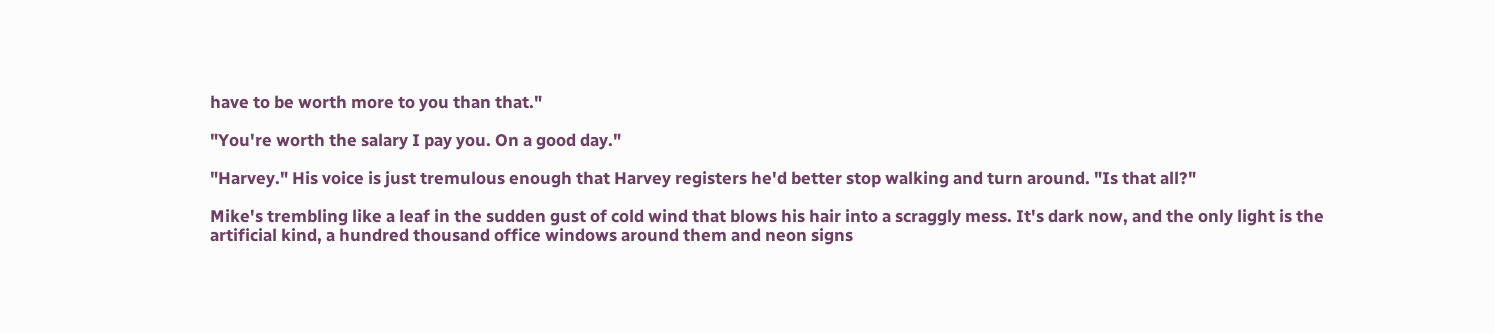have to be worth more to you than that."

"You're worth the salary I pay you. On a good day."

"Harvey." His voice is just tremulous enough that Harvey registers he'd better stop walking and turn around. "Is that all?"

Mike's trembling like a leaf in the sudden gust of cold wind that blows his hair into a scraggly mess. It's dark now, and the only light is the artificial kind, a hundred thousand office windows around them and neon signs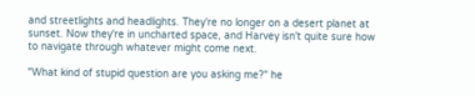and streetlights and headlights. They're no longer on a desert planet at sunset. Now they're in uncharted space, and Harvey isn't quite sure how to navigate through whatever might come next.

"What kind of stupid question are you asking me?" he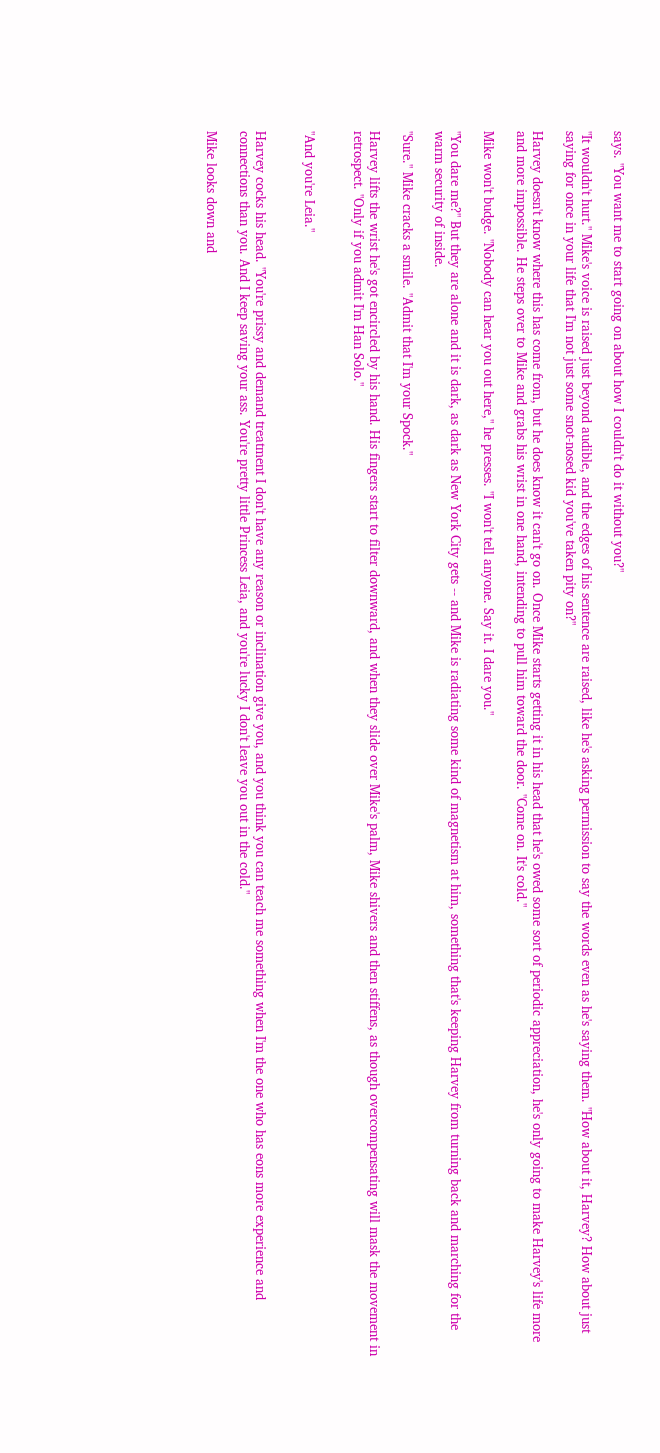says. "You want me to start going on about how I couldn't do it without you?"

"It wouldn't hurt." Mike's voice is raised just beyond audible, and the edges of his sentence are raised, like he's asking permission to say the words even as he's saying them. "How about it, Harvey? How about just saying for once in your life that I'm not just some snot-nosed kid you've taken pity on?"

Harvey doesn't know where this has come from, but he does know it can't go on. Once Mike starts getting it in his head that he's owed some sort of periodic appreciation, he's only going to make Harvey's life more and more impossible. He steps over to Mike and grabs his wrist in one hand, intending to pull him toward the door. "Come on. It's cold."

Mike won't budge. "Nobody can hear you out here," he presses. "I won't tell anyone. Say it. I dare you."

"You dare me?" But they are alone and it is dark, as dark as New York City gets -- and Mike is radiating some kind of magnetism at him, something that's keeping Harvey from turning back and marching for the warm security of inside.

"Sure." Mike cracks a smile. "Admit that I'm your Spock."

Harvey lifts the wrist he's got encircled by his hand. His fingers start to filter downward, and when they slide over Mike's palm, Mike shivers and then stiffens, as though overcompensating will mask the movement in retrospect. "Only if you admit I'm Han Solo."


"And you're Leia."


Harvey cocks his head. "You're prissy and demand treatment I don't have any reason or inclination give you, and you think you can teach me something when I'm the one who has eons more experience and connections than you. And I keep saving your ass. You're pretty little Princess Leia, and you're lucky I don't leave you out in the cold."

Mike looks down and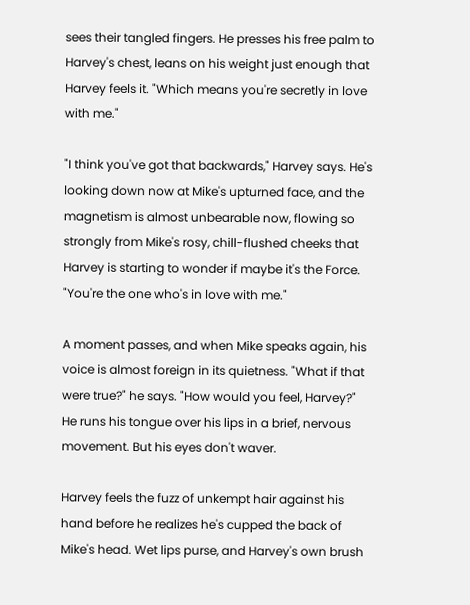sees their tangled fingers. He presses his free palm to Harvey's chest, leans on his weight just enough that Harvey feels it. "Which means you're secretly in love with me."

"I think you've got that backwards," Harvey says. He's looking down now at Mike's upturned face, and the magnetism is almost unbearable now, flowing so strongly from Mike's rosy, chill-flushed cheeks that Harvey is starting to wonder if maybe it's the Force. "You're the one who's in love with me."

A moment passes, and when Mike speaks again, his voice is almost foreign in its quietness. "What if that were true?" he says. "How would you feel, Harvey?" He runs his tongue over his lips in a brief, nervous movement. But his eyes don't waver.

Harvey feels the fuzz of unkempt hair against his hand before he realizes he's cupped the back of Mike's head. Wet lips purse, and Harvey's own brush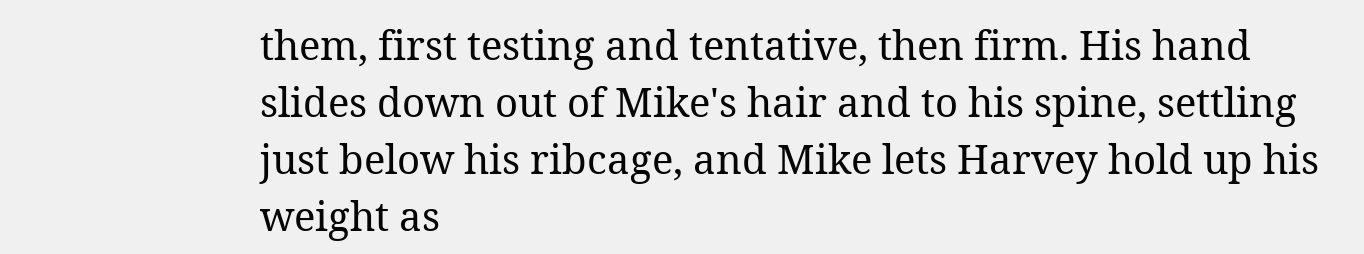them, first testing and tentative, then firm. His hand slides down out of Mike's hair and to his spine, settling just below his ribcage, and Mike lets Harvey hold up his weight as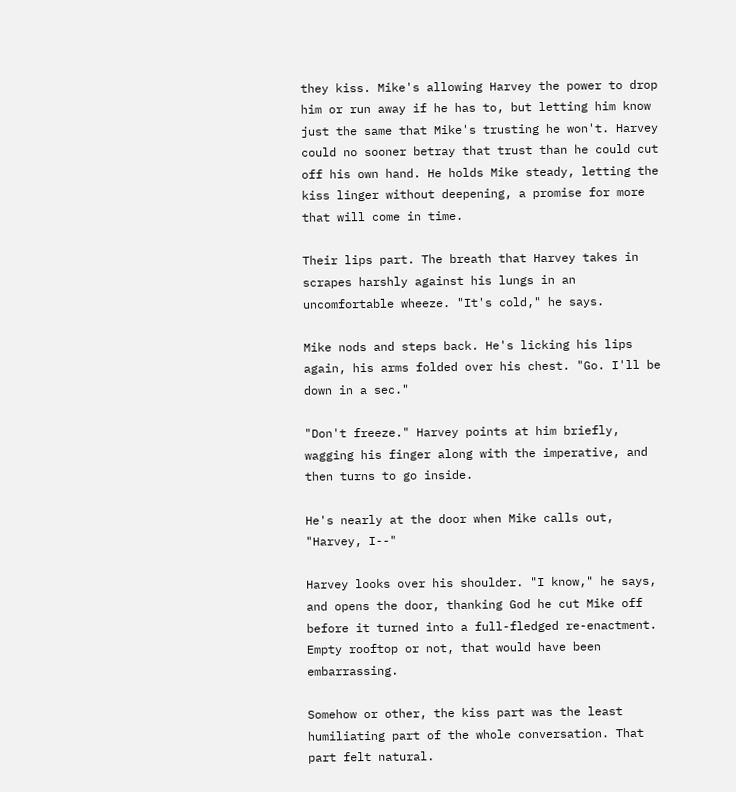they kiss. Mike's allowing Harvey the power to drop him or run away if he has to, but letting him know just the same that Mike's trusting he won't. Harvey could no sooner betray that trust than he could cut off his own hand. He holds Mike steady, letting the kiss linger without deepening, a promise for more that will come in time.

Their lips part. The breath that Harvey takes in scrapes harshly against his lungs in an uncomfortable wheeze. "It's cold," he says.

Mike nods and steps back. He's licking his lips again, his arms folded over his chest. "Go. I'll be down in a sec."

"Don't freeze." Harvey points at him briefly, wagging his finger along with the imperative, and then turns to go inside.

He's nearly at the door when Mike calls out, "Harvey, I--"

Harvey looks over his shoulder. "I know," he says, and opens the door, thanking God he cut Mike off before it turned into a full-fledged re-enactment. Empty rooftop or not, that would have been embarrassing.

Somehow or other, the kiss part was the least humiliating part of the whole conversation. That part felt natural.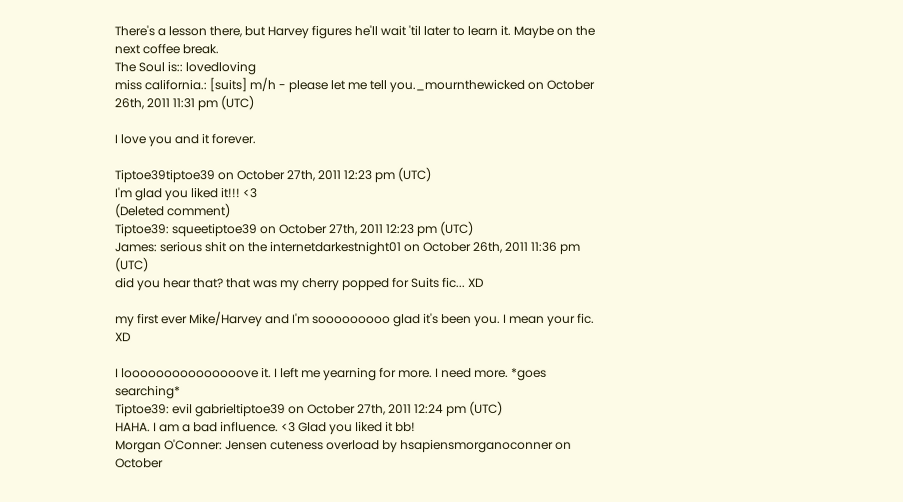There's a lesson there, but Harvey figures he'll wait 'til later to learn it. Maybe on the next coffee break.
The Soul is:: lovedloving
miss california.: [suits] m/h - please let me tell you._mournthewicked on October 26th, 2011 11:31 pm (UTC)

I love you and it forever.

Tiptoe39tiptoe39 on October 27th, 2011 12:23 pm (UTC)
I'm glad you liked it!!! <3
(Deleted comment)
Tiptoe39: squeetiptoe39 on October 27th, 2011 12:23 pm (UTC)
James: serious shit on the internetdarkestnight01 on October 26th, 2011 11:36 pm (UTC)
did you hear that? that was my cherry popped for Suits fic... XD

my first ever Mike/Harvey and I'm sooooooooo glad it's been you. I mean your fic. XD

I looooooooooooooove it. I left me yearning for more. I need more. *goes searching*
Tiptoe39: evil gabrieltiptoe39 on October 27th, 2011 12:24 pm (UTC)
HAHA. I am a bad influence. <3 Glad you liked it bb!
Morgan O'Conner: Jensen cuteness overload by hsapiensmorganoconner on October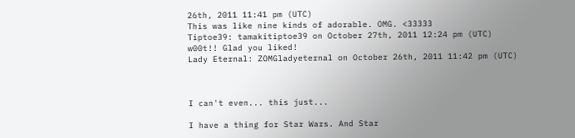26th, 2011 11:41 pm (UTC)
This was like nine kinds of adorable. OMG. <33333
Tiptoe39: tamakitiptoe39 on October 27th, 2011 12:24 pm (UTC)
w00t!! Glad you liked!
Lady Eternal: ZOMGladyeternal on October 26th, 2011 11:42 pm (UTC)



I can't even... this just...

I have a thing for Star Wars. And Star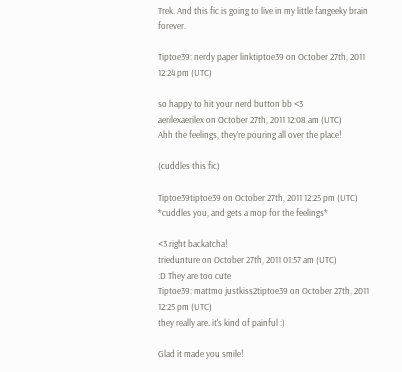Trek. And this fic is going to live in my little fangeeky brain forever.

Tiptoe39: nerdy paper linktiptoe39 on October 27th, 2011 12:24 pm (UTC)

so happy to hit your nerd button bb <3
aerilexaerilex on October 27th, 2011 12:08 am (UTC)
Ahh the feelings, they're pouring all over the place!

(cuddles this fic)

Tiptoe39tiptoe39 on October 27th, 2011 12:25 pm (UTC)
*cuddles you, and gets a mop for the feelings*

<3 right backatcha!
triedunture on October 27th, 2011 01:57 am (UTC)
:D They are too cute
Tiptoe39: mattmo justkiss2tiptoe39 on October 27th, 2011 12:25 pm (UTC)
they really are. it's kind of painful :)

Glad it made you smile!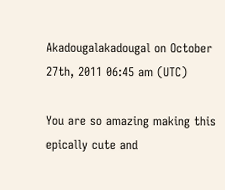Akadougalakadougal on October 27th, 2011 06:45 am (UTC)

You are so amazing making this epically cute and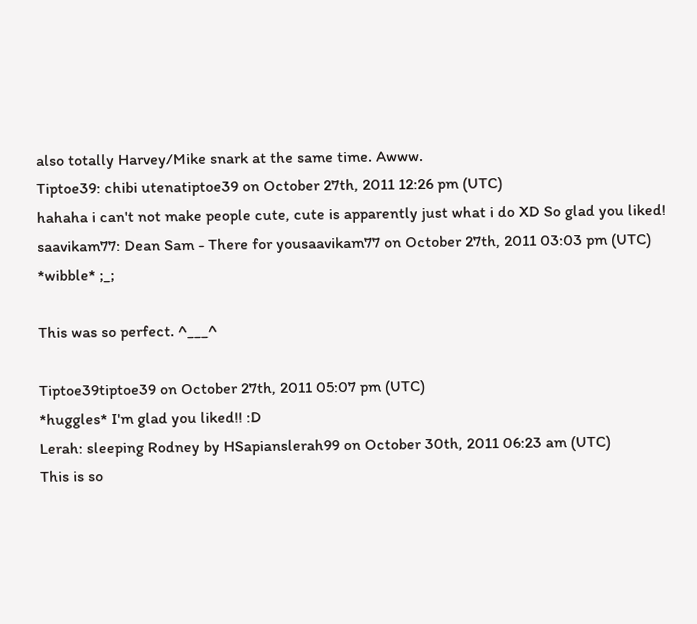also totally Harvey/Mike snark at the same time. Awww.
Tiptoe39: chibi utenatiptoe39 on October 27th, 2011 12:26 pm (UTC)
hahaha i can't not make people cute, cute is apparently just what i do XD So glad you liked!
saavikam77: Dean Sam - There for yousaavikam77 on October 27th, 2011 03:03 pm (UTC)
*wibble* ;_;

This was so perfect. ^___^

Tiptoe39tiptoe39 on October 27th, 2011 05:07 pm (UTC)
*huggles* I'm glad you liked!! :D
Lerah: sleeping Rodney by HSapianslerah99 on October 30th, 2011 06:23 am (UTC)
This is so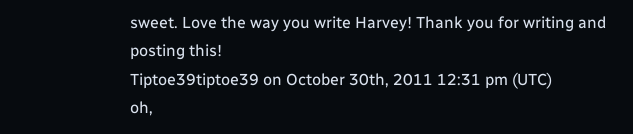sweet. Love the way you write Harvey! Thank you for writing and posting this!
Tiptoe39tiptoe39 on October 30th, 2011 12:31 pm (UTC)
oh,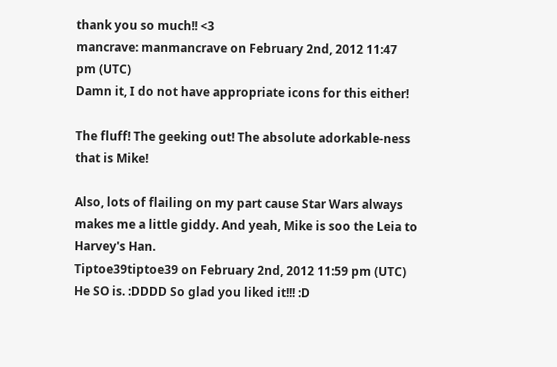thank you so much!! <3
mancrave: manmancrave on February 2nd, 2012 11:47 pm (UTC)
Damn it, I do not have appropriate icons for this either!

The fluff! The geeking out! The absolute adorkable-ness that is Mike!

Also, lots of flailing on my part cause Star Wars always makes me a little giddy. And yeah, Mike is soo the Leia to Harvey's Han.
Tiptoe39tiptoe39 on February 2nd, 2012 11:59 pm (UTC)
He SO is. :DDDD So glad you liked it!!! :D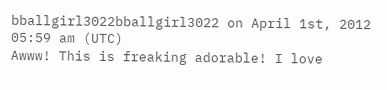bballgirl3022bballgirl3022 on April 1st, 2012 05:59 am (UTC)
Awww! This is freaking adorable! I love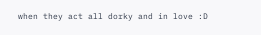when they act all dorky and in love :D